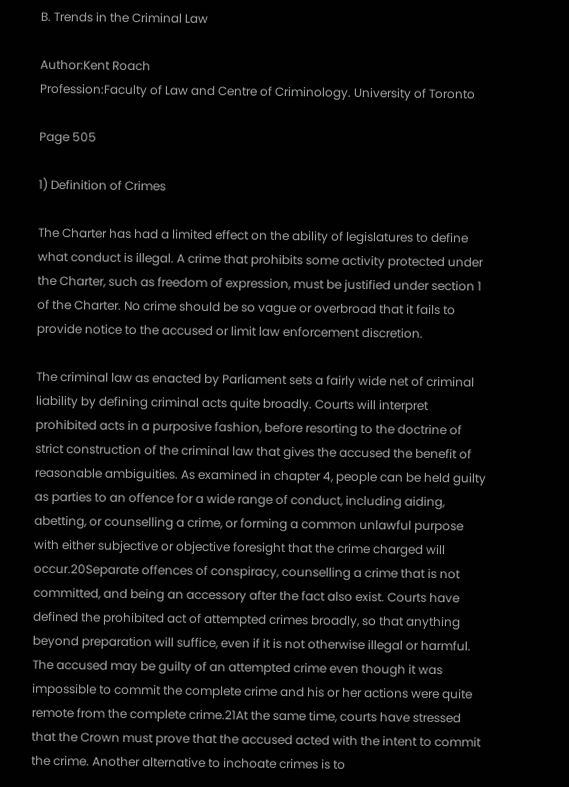B. Trends in the Criminal Law

Author:Kent Roach
Profession:Faculty of Law and Centre of Criminology. University of Toronto

Page 505

1) Definition of Crimes

The Charter has had a limited effect on the ability of legislatures to define what conduct is illegal. A crime that prohibits some activity protected under the Charter, such as freedom of expression, must be justified under section 1 of the Charter. No crime should be so vague or overbroad that it fails to provide notice to the accused or limit law enforcement discretion.

The criminal law as enacted by Parliament sets a fairly wide net of criminal liability by defining criminal acts quite broadly. Courts will interpret prohibited acts in a purposive fashion, before resorting to the doctrine of strict construction of the criminal law that gives the accused the benefit of reasonable ambiguities. As examined in chapter 4, people can be held guilty as parties to an offence for a wide range of conduct, including aiding, abetting, or counselling a crime, or forming a common unlawful purpose with either subjective or objective foresight that the crime charged will occur.20Separate offences of conspiracy, counselling a crime that is not committed, and being an accessory after the fact also exist. Courts have defined the prohibited act of attempted crimes broadly, so that anything beyond preparation will suffice, even if it is not otherwise illegal or harmful. The accused may be guilty of an attempted crime even though it was impossible to commit the complete crime and his or her actions were quite remote from the complete crime.21At the same time, courts have stressed that the Crown must prove that the accused acted with the intent to commit the crime. Another alternative to inchoate crimes is to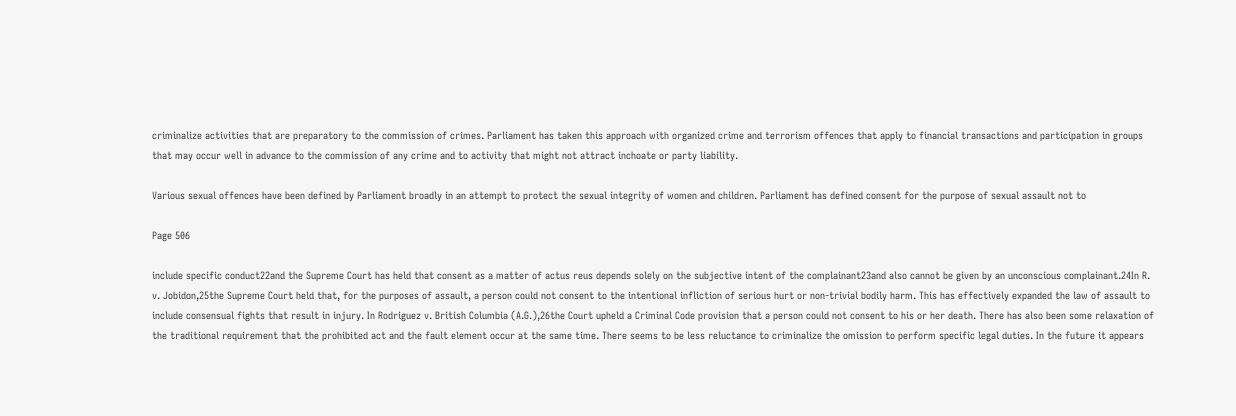criminalize activities that are preparatory to the commission of crimes. Parliament has taken this approach with organized crime and terrorism offences that apply to financial transactions and participation in groups that may occur well in advance to the commission of any crime and to activity that might not attract inchoate or party liability.

Various sexual offences have been defined by Parliament broadly in an attempt to protect the sexual integrity of women and children. Parliament has defined consent for the purpose of sexual assault not to

Page 506

include specific conduct22and the Supreme Court has held that consent as a matter of actus reus depends solely on the subjective intent of the complainant23and also cannot be given by an unconscious complainant.24In R. v. Jobidon,25the Supreme Court held that, for the purposes of assault, a person could not consent to the intentional infliction of serious hurt or non-trivial bodily harm. This has effectively expanded the law of assault to include consensual fights that result in injury. In Rodriguez v. British Columbia (A.G.),26the Court upheld a Criminal Code provision that a person could not consent to his or her death. There has also been some relaxation of the traditional requirement that the prohibited act and the fault element occur at the same time. There seems to be less reluctance to criminalize the omission to perform specific legal duties. In the future it appears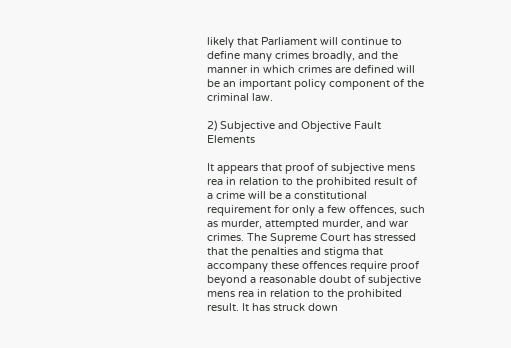likely that Parliament will continue to define many crimes broadly, and the manner in which crimes are defined will be an important policy component of the criminal law.

2) Subjective and Objective Fault Elements

It appears that proof of subjective mens rea in relation to the prohibited result of a crime will be a constitutional requirement for only a few offences, such as murder, attempted murder, and war crimes. The Supreme Court has stressed that the penalties and stigma that accompany these offences require proof beyond a reasonable doubt of subjective mens rea in relation to the prohibited result. It has struck down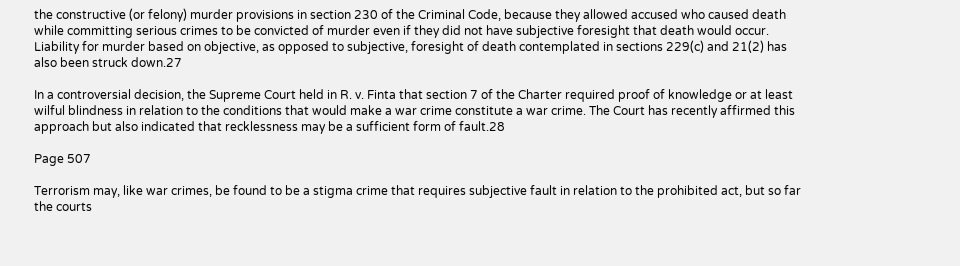the constructive (or felony) murder provisions in section 230 of the Criminal Code, because they allowed accused who caused death while committing serious crimes to be convicted of murder even if they did not have subjective foresight that death would occur. Liability for murder based on objective, as opposed to subjective, foresight of death contemplated in sections 229(c) and 21(2) has also been struck down.27

In a controversial decision, the Supreme Court held in R. v. Finta that section 7 of the Charter required proof of knowledge or at least wilful blindness in relation to the conditions that would make a war crime constitute a war crime. The Court has recently affirmed this approach but also indicated that recklessness may be a sufficient form of fault.28

Page 507

Terrorism may, like war crimes, be found to be a stigma crime that requires subjective fault in relation to the prohibited act, but so far the courts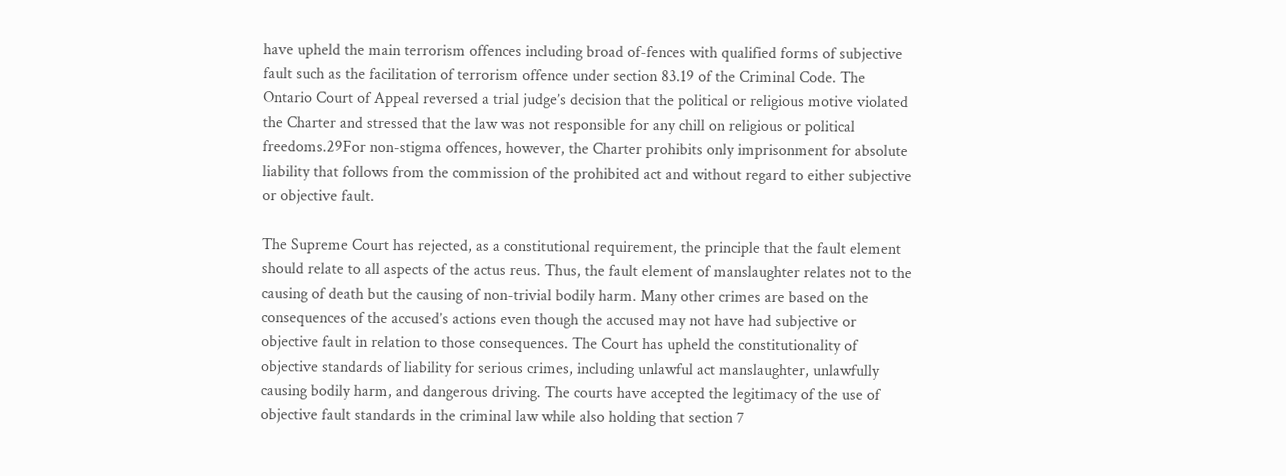have upheld the main terrorism offences including broad of-fences with qualified forms of subjective fault such as the facilitation of terrorism offence under section 83.19 of the Criminal Code. The Ontario Court of Appeal reversed a trial judge’s decision that the political or religious motive violated the Charter and stressed that the law was not responsible for any chill on religious or political freedoms.29For non-stigma offences, however, the Charter prohibits only imprisonment for absolute liability that follows from the commission of the prohibited act and without regard to either subjective or objective fault.

The Supreme Court has rejected, as a constitutional requirement, the principle that the fault element should relate to all aspects of the actus reus. Thus, the fault element of manslaughter relates not to the causing of death but the causing of non-trivial bodily harm. Many other crimes are based on the consequences of the accused’s actions even though the accused may not have had subjective or objective fault in relation to those consequences. The Court has upheld the constitutionality of objective standards of liability for serious crimes, including unlawful act manslaughter, unlawfully causing bodily harm, and dangerous driving. The courts have accepted the legitimacy of the use of objective fault standards in the criminal law while also holding that section 7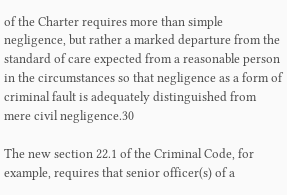of the Charter requires more than simple negligence, but rather a marked departure from the standard of care expected from a reasonable person in the circumstances so that negligence as a form of criminal fault is adequately distinguished from mere civil negligence.30

The new section 22.1 of the Criminal Code, for example, requires that senior officer(s) of a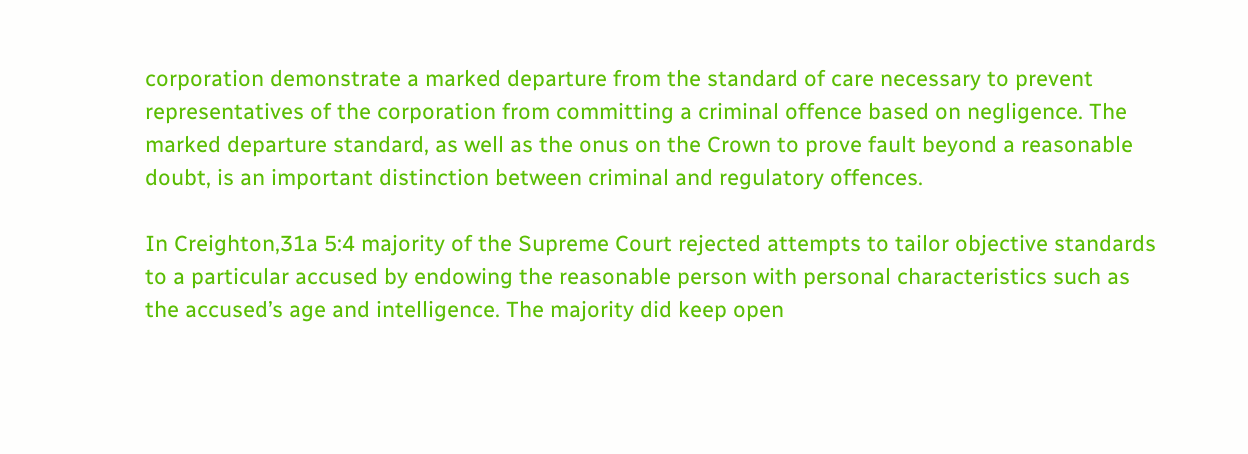corporation demonstrate a marked departure from the standard of care necessary to prevent representatives of the corporation from committing a criminal offence based on negligence. The marked departure standard, as well as the onus on the Crown to prove fault beyond a reasonable doubt, is an important distinction between criminal and regulatory offences.

In Creighton,31a 5:4 majority of the Supreme Court rejected attempts to tailor objective standards to a particular accused by endowing the reasonable person with personal characteristics such as the accused’s age and intelligence. The majority did keep open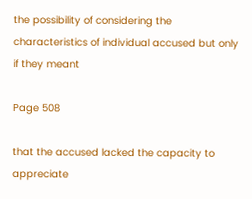the possibility of considering the characteristics of individual accused but only if they meant

Page 508

that the accused lacked the capacity to appreciate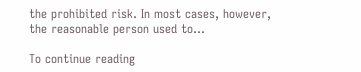the prohibited risk. In most cases, however, the reasonable person used to...

To continue reading